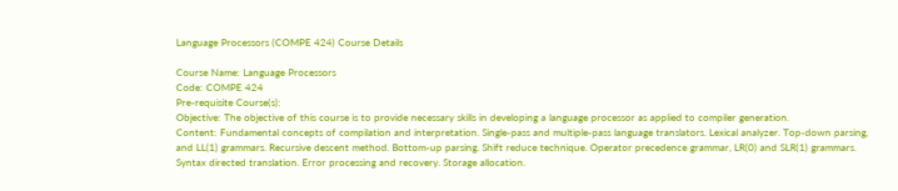Language Processors (COMPE 424) Course Details

Course Name: Language Processors
Code: COMPE 424
Pre-requisite Course(s):
Objective: The objective of this course is to provide necessary skills in developing a language processor as applied to compiler generation.
Content: Fundamental concepts of compilation and interpretation. Single-pass and multiple-pass language translators. Lexical analyzer. Top-down parsing, and LL(1) grammars. Recursive descent method. Bottom-up parsing. Shift reduce technique. Operator precedence grammar, LR(0) and SLR(1) grammars. Syntax directed translation. Error processing and recovery. Storage allocation.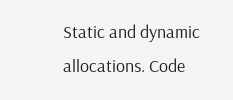Static and dynamic allocations. Code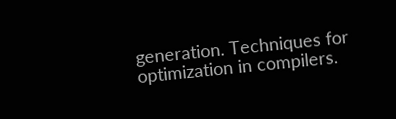generation. Techniques for optimization in compilers.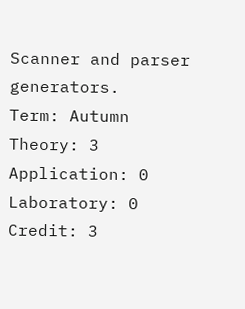Scanner and parser generators.
Term: Autumn
Theory: 3
Application: 0
Laboratory: 0
Credit: 3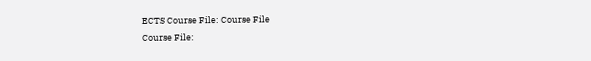ECTS Course File: Course File
Course File: